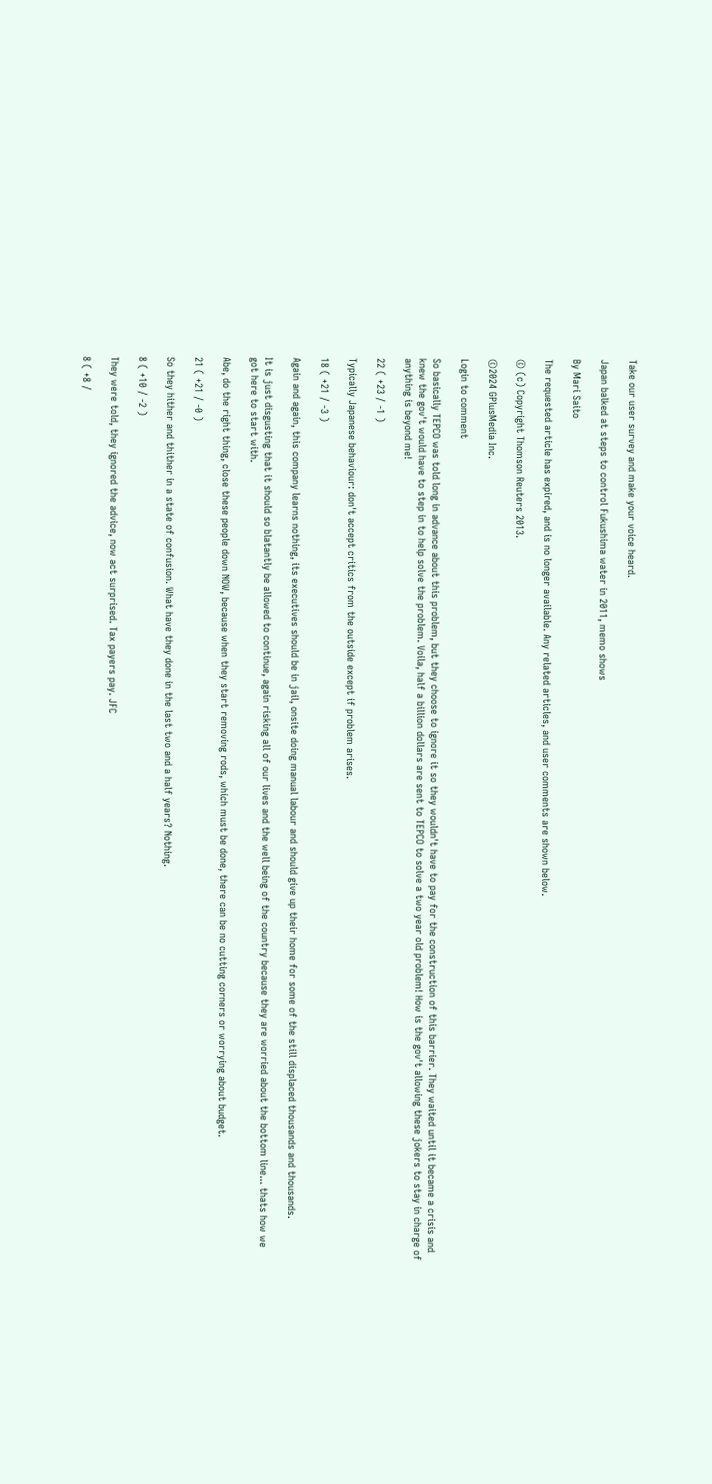Take our user survey and make your voice heard.

Japan balked at steps to control Fukushima water in 2011, memo shows

By Mari Saito

The requested article has expired, and is no longer available. Any related articles, and user comments are shown below.

© (c) Copyright Thomson Reuters 2013.

©2024 GPlusMedia Inc.

Login to comment

So basically TEPCO was told long in advance about this problem, but they choose to ignore it so they wouldn't have to pay for the construction of this barrier. They waited until it became a crisis and knew the gov't would have to step in to help solve the problem. Voila, half a billion dollars are sent to TEPCO to solve a two year old problem! How is the gov't allowing these jokers to stay in charge of anything is beyond me!

22 ( +23 / -1 )

Typically Japanese behaviour: don't accept critics from the outside except if problem arises.

18 ( +21 / -3 )

Again and again, this company learns nothing, its executives should be in jail, onsite doing manual labour and should give up their home for some of the still displaced thousands and thousands.

It is just disgusting that it should so blatantly be allowed to continue, again risking all of our lives and the well being of the country because they are worried about the bottom line... thats how we got here to start with.

Abe, do the right thing, close these people down NOW, because when they start removing rods, which must be done, there can be no cutting corners or worrying about budget.

21 ( +21 / -0 )

So they hither and thither in a state of confusion. What have they done in the last two and a half years? Nothing.

8 ( +10 / -2 )

They were told, they ignored the advice, now act surprised. Tax payers pay. JFC

8 ( +8 /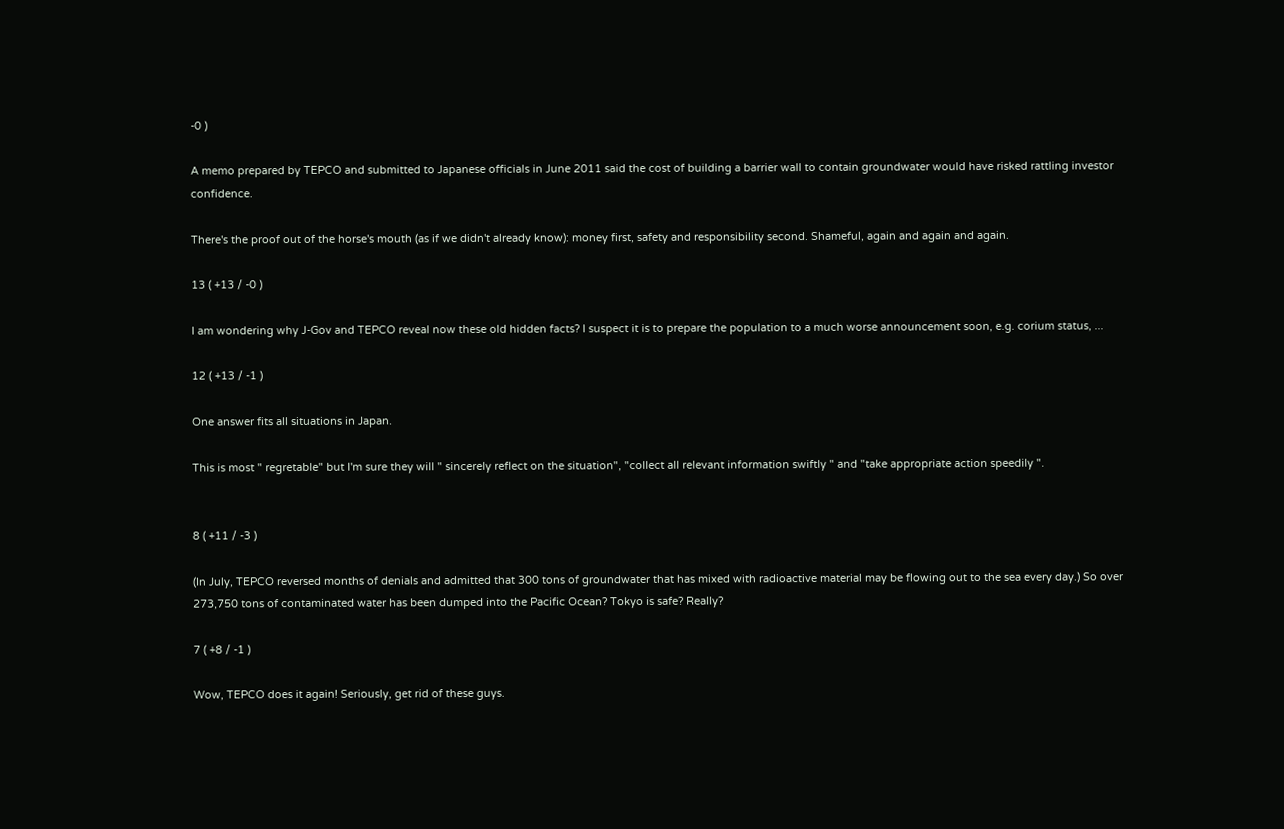-0 )

A memo prepared by TEPCO and submitted to Japanese officials in June 2011 said the cost of building a barrier wall to contain groundwater would have risked rattling investor confidence.

There's the proof out of the horse's mouth (as if we didn't already know): money first, safety and responsibility second. Shameful, again and again and again.

13 ( +13 / -0 )

I am wondering why J-Gov and TEPCO reveal now these old hidden facts? I suspect it is to prepare the population to a much worse announcement soon, e.g. corium status, ...

12 ( +13 / -1 )

One answer fits all situations in Japan.

This is most " regretable" but I'm sure they will " sincerely reflect on the situation", "collect all relevant information swiftly " and "take appropriate action speedily ".


8 ( +11 / -3 )

(In July, TEPCO reversed months of denials and admitted that 300 tons of groundwater that has mixed with radioactive material may be flowing out to the sea every day.) So over 273,750 tons of contaminated water has been dumped into the Pacific Ocean? Tokyo is safe? Really?

7 ( +8 / -1 )

Wow, TEPCO does it again! Seriously, get rid of these guys.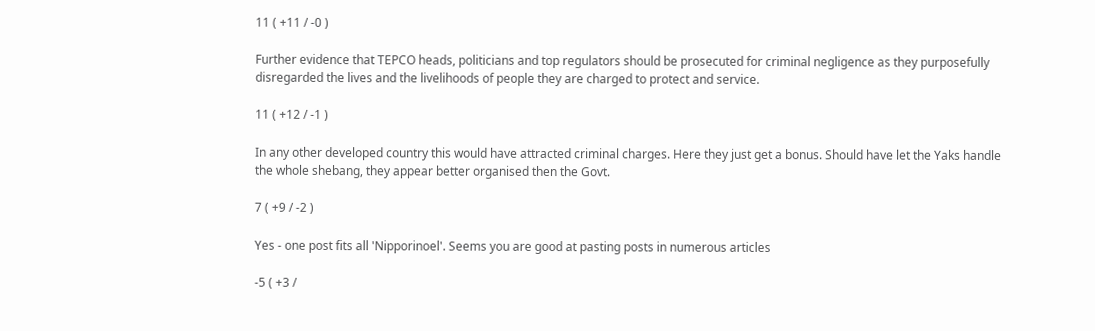11 ( +11 / -0 )

Further evidence that TEPCO heads, politicians and top regulators should be prosecuted for criminal negligence as they purposefully disregarded the lives and the livelihoods of people they are charged to protect and service.

11 ( +12 / -1 )

In any other developed country this would have attracted criminal charges. Here they just get a bonus. Should have let the Yaks handle the whole shebang, they appear better organised then the Govt.

7 ( +9 / -2 )

Yes - one post fits all 'Nipporinoel'. Seems you are good at pasting posts in numerous articles

-5 ( +3 /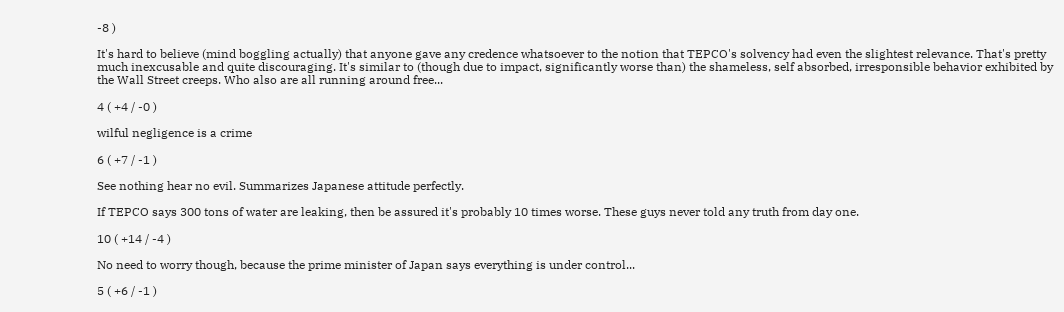-8 )

It's hard to believe (mind boggling actually) that anyone gave any credence whatsoever to the notion that TEPCO's solvency had even the slightest relevance. That's pretty much inexcusable and quite discouraging. It's similar to (though due to impact, significantly worse than) the shameless, self absorbed, irresponsible behavior exhibited by the Wall Street creeps. Who also are all running around free...

4 ( +4 / -0 )

wilful negligence is a crime

6 ( +7 / -1 )

See nothing hear no evil. Summarizes Japanese attitude perfectly.

If TEPCO says 300 tons of water are leaking, then be assured it's probably 10 times worse. These guys never told any truth from day one.

10 ( +14 / -4 )

No need to worry though, because the prime minister of Japan says everything is under control...

5 ( +6 / -1 )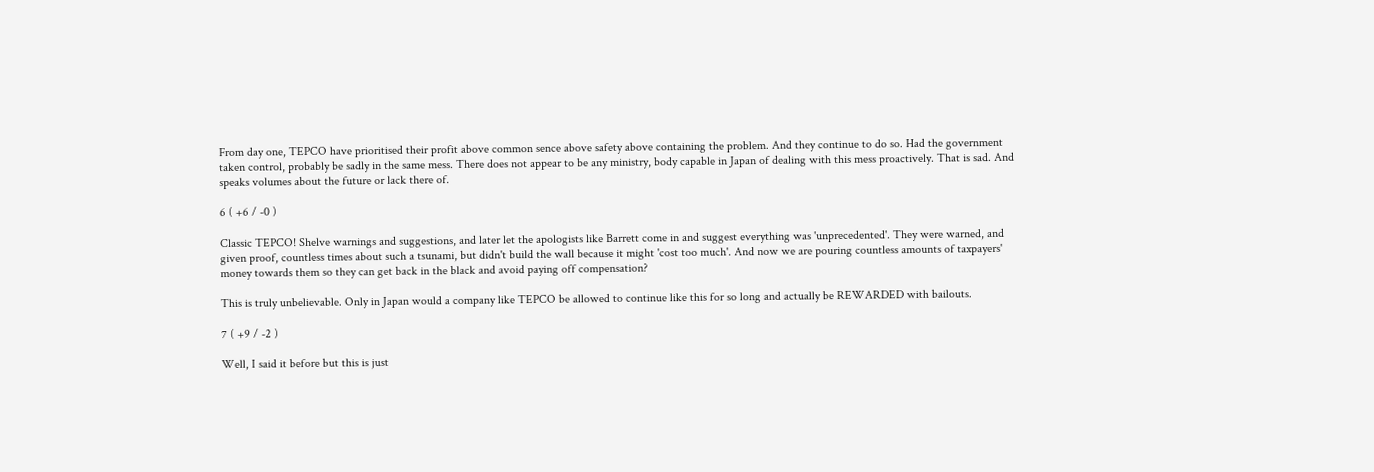From day one, TEPCO have prioritised their profit above common sence above safety above containing the problem. And they continue to do so. Had the government taken control, probably be sadly in the same mess. There does not appear to be any ministry, body capable in Japan of dealing with this mess proactively. That is sad. And speaks volumes about the future or lack there of.

6 ( +6 / -0 )

Classic TEPCO! Shelve warnings and suggestions, and later let the apologists like Barrett come in and suggest everything was 'unprecedented'. They were warned, and given proof, countless times about such a tsunami, but didn't build the wall because it might 'cost too much'. And now we are pouring countless amounts of taxpayers' money towards them so they can get back in the black and avoid paying off compensation?

This is truly unbelievable. Only in Japan would a company like TEPCO be allowed to continue like this for so long and actually be REWARDED with bailouts.

7 ( +9 / -2 )

Well, I said it before but this is just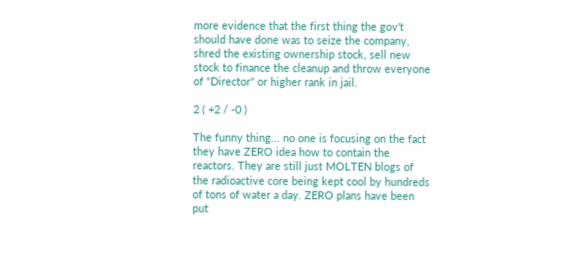more evidence that the first thing the gov't should have done was to seize the company, shred the existing ownership stock, sell new stock to finance the cleanup and throw everyone of "Director" or higher rank in jail.

2 ( +2 / -0 )

The funny thing... no one is focusing on the fact they have ZERO idea how to contain the reactors. They are still just MOLTEN blogs of the radioactive core being kept cool by hundreds of tons of water a day. ZERO plans have been put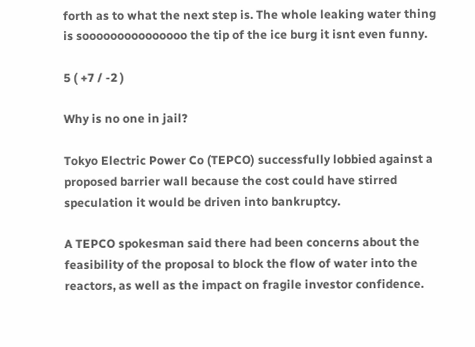forth as to what the next step is. The whole leaking water thing is sooooooooooooooo the tip of the ice burg it isnt even funny.

5 ( +7 / -2 )

Why is no one in jail?

Tokyo Electric Power Co (TEPCO) successfully lobbied against a proposed barrier wall because the cost could have stirred speculation it would be driven into bankruptcy.

A TEPCO spokesman said there had been concerns about the feasibility of the proposal to block the flow of water into the reactors, as well as the impact on fragile investor confidence.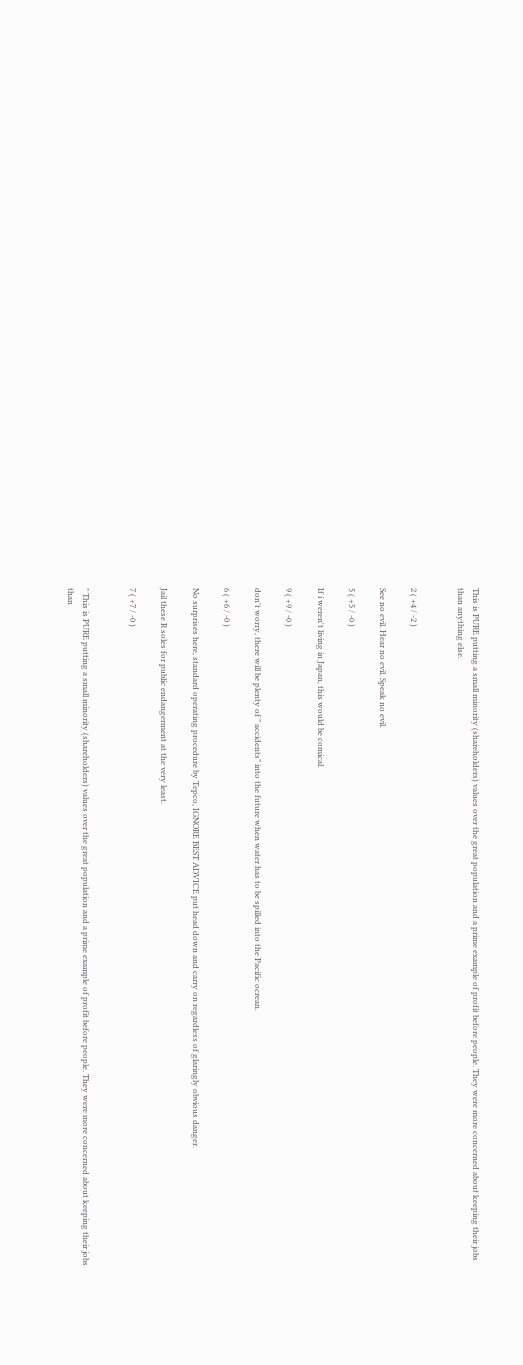This is PURE putting a small minority (shareholders) values over the great population and a prime example of profit before people. They were more concerned about keeping their jobs than anything else.


2 ( +4 / -2 )

See no evil. Hear no evil. Speak no evil.

5 ( +5 / -0 )

If i weren't living in Japan, this would be comical.

9 ( +9 / -0 )

don't worry, there will be plenty of " accidents" into the future when water has to be spilled into the Pacific ocrean.

6 ( +6 / -0 )

No surprises here, standard operating procedure by Tepco, IGNORE BEST ADVICE put head down and carry on regardless of glaringly obvious danger.

Jail these R soles for public endangerment at the very least.

7 ( +7 / -0 )


" This is PURE putting a small minority (shareholders) values over the great population and a prime example of profit before people. They were more concerned about keeping their jobs than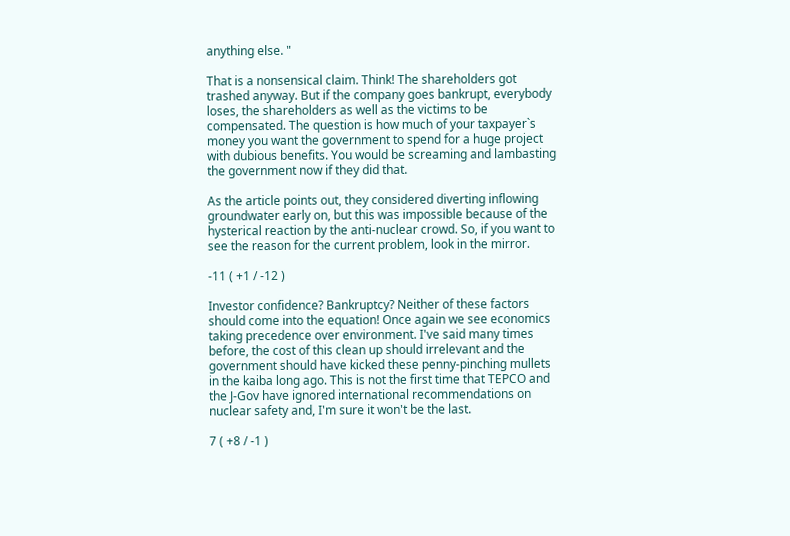anything else. "

That is a nonsensical claim. Think! The shareholders got trashed anyway. But if the company goes bankrupt, everybody loses, the shareholders as well as the victims to be compensated. The question is how much of your taxpayer`s money you want the government to spend for a huge project with dubious benefits. You would be screaming and lambasting the government now if they did that.

As the article points out, they considered diverting inflowing groundwater early on, but this was impossible because of the hysterical reaction by the anti-nuclear crowd. So, if you want to see the reason for the current problem, look in the mirror.

-11 ( +1 / -12 )

Investor confidence? Bankruptcy? Neither of these factors should come into the equation! Once again we see economics taking precedence over environment. I've said many times before, the cost of this clean up should irrelevant and the government should have kicked these penny-pinching mullets in the kaiba long ago. This is not the first time that TEPCO and the J-Gov have ignored international recommendations on nuclear safety and, I'm sure it won't be the last.

7 ( +8 / -1 )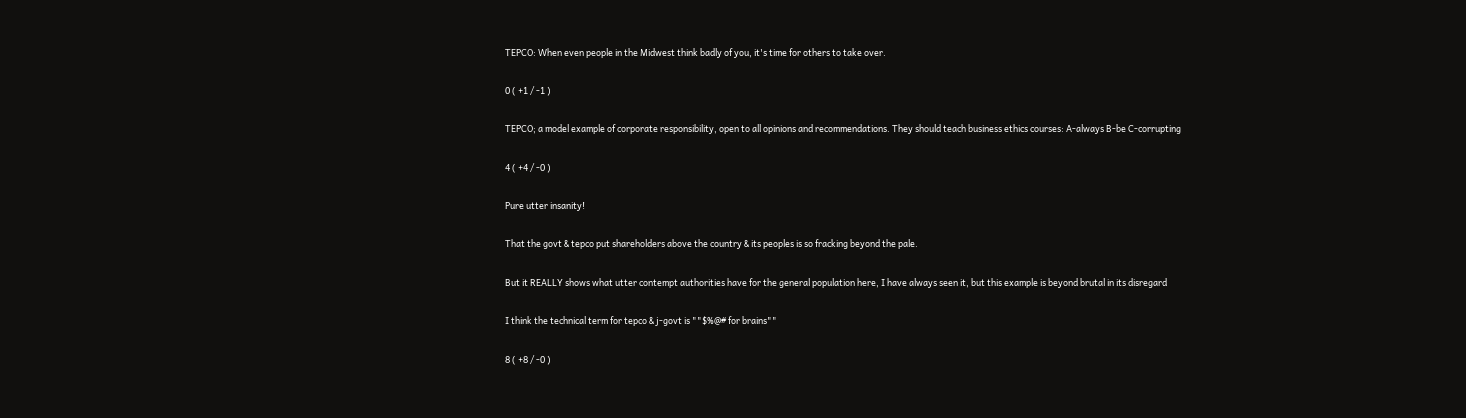TEPCO: When even people in the Midwest think badly of you, it's time for others to take over.

0 ( +1 / -1 )

TEPCO; a model example of corporate responsibility, open to all opinions and recommendations. They should teach business ethics courses: A-always B-be C-corrupting

4 ( +4 / -0 )

Pure utter insanity!

That the govt & tepco put shareholders above the country & its peoples is so fracking beyond the pale.

But it REALLY shows what utter contempt authorities have for the general population here, I have always seen it, but this example is beyond brutal in its disregard

I think the technical term for tepco & j-govt is ""$%@# for brains""

8 ( +8 / -0 )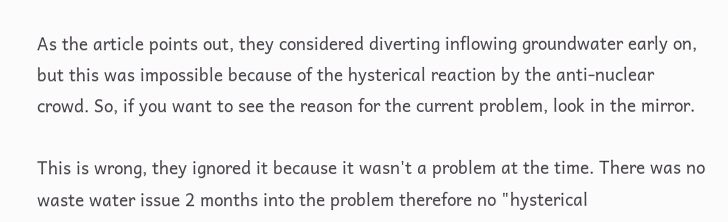As the article points out, they considered diverting inflowing groundwater early on, but this was impossible because of the hysterical reaction by the anti-nuclear crowd. So, if you want to see the reason for the current problem, look in the mirror.

This is wrong, they ignored it because it wasn't a problem at the time. There was no waste water issue 2 months into the problem therefore no "hysterical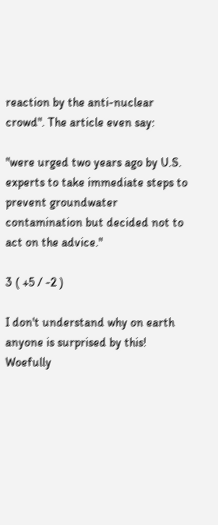reaction by the anti-nuclear crowd". The article even say:

"were urged two years ago by U.S. experts to take immediate steps to prevent groundwater contamination but decided not to act on the advice."

3 ( +5 / -2 )

I don't understand why on earth anyone is surprised by this! Woefully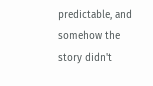predictable, and somehow the story didn't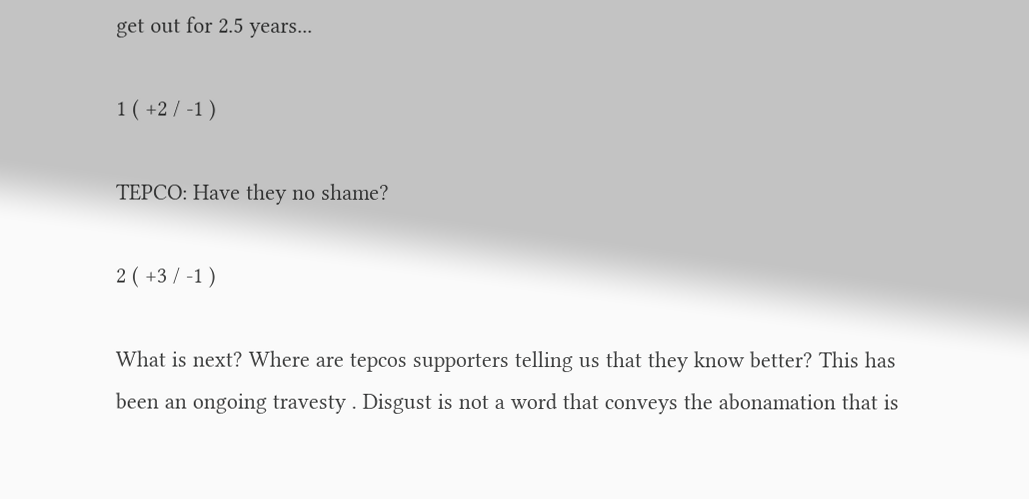get out for 2.5 years...

1 ( +2 / -1 )

TEPCO: Have they no shame?

2 ( +3 / -1 )

What is next? Where are tepcos supporters telling us that they know better? This has been an ongoing travesty . Disgust is not a word that conveys the abonamation that is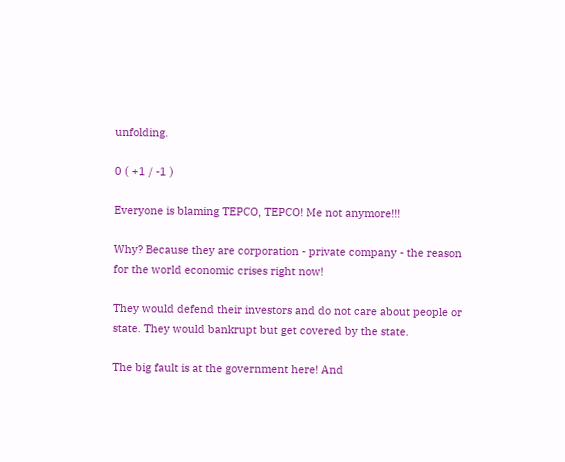unfolding.

0 ( +1 / -1 )

Everyone is blaming TEPCO, TEPCO! Me not anymore!!!

Why? Because they are corporation - private company - the reason for the world economic crises right now!

They would defend their investors and do not care about people or state. They would bankrupt but get covered by the state.

The big fault is at the government here! And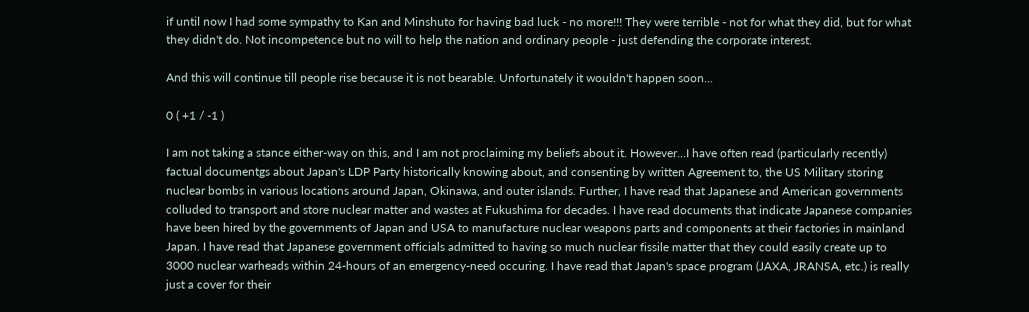if until now I had some sympathy to Kan and Minshuto for having bad luck - no more!!! They were terrible - not for what they did, but for what they didn't do. Not incompetence but no will to help the nation and ordinary people - just defending the corporate interest.

And this will continue till people rise because it is not bearable. Unfortunately it wouldn't happen soon...

0 ( +1 / -1 )

I am not taking a stance either-way on this, and I am not proclaiming my beliefs about it. However...I have often read (particularly recently) factual documentgs about Japan's LDP Party historically knowing about, and consenting by written Agreement to, the US Military storing nuclear bombs in various locations around Japan, Okinawa, and outer islands. Further, I have read that Japanese and American governments colluded to transport and store nuclear matter and wastes at Fukushima for decades. I have read documents that indicate Japanese companies have been hired by the governments of Japan and USA to manufacture nuclear weapons parts and components at their factories in mainland Japan. I have read that Japanese government officials admitted to having so much nuclear fissile matter that they could easily create up to 3000 nuclear warheads within 24-hours of an emergency-need occuring. I have read that Japan's space program (JAXA, JRANSA, etc.) is really just a cover for their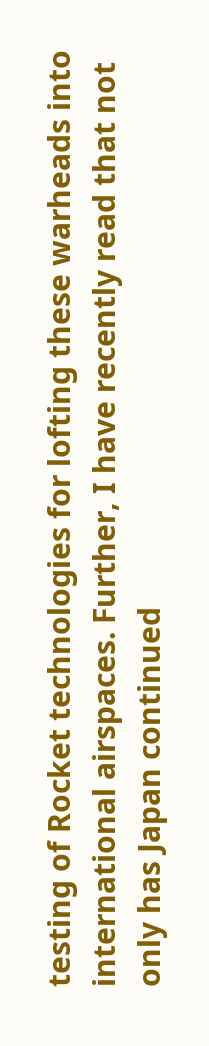testing of Rocket technologies for lofting these warheads into international airspaces. Further, I have recently read that not only has Japan continued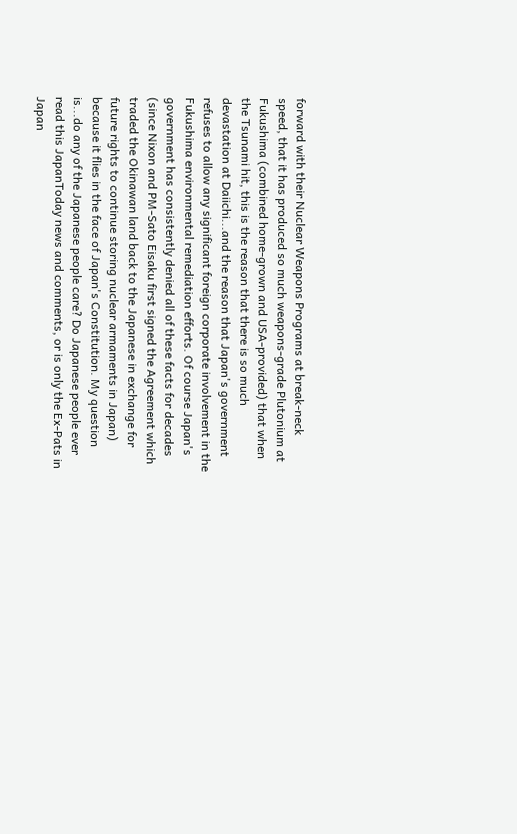forward with their Nuclear Weapons Programs at break-neck speed, that it has produced so much weapons-grade Plutonium at Fukushima (combined home-grown and USA-provided) that when the Tsunami hit, this is the reason that there is so much devastation at Daiichi...and the reason that Japan's government refuses to allow any significant foreign corporate involvement in the Fukushima environmental remediation efforts. Of course Japan's government has consistently denied all of these facts for decades (since Nixon and PM-Sato Eisaku first signed the Agreement which traded the Okinawan land back to the Japanese in exchange for future rights to continue storing nuclear armaments in Japan) because it flies in the face of Japan's Constitution. My question is...do any of the Japanese people care? Do Japanese people ever read this JapanToday news and comments, or is only the Ex-Pats in Japan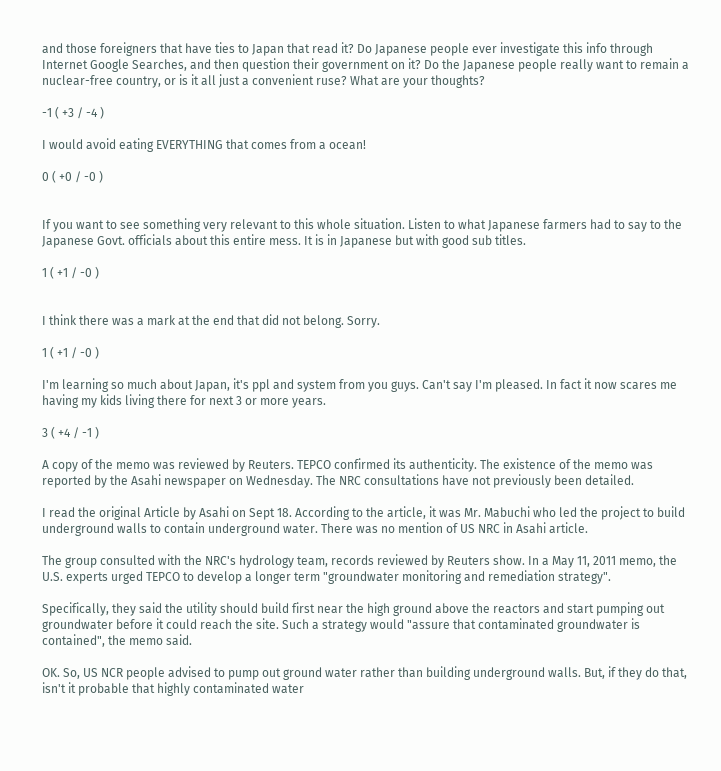and those foreigners that have ties to Japan that read it? Do Japanese people ever investigate this info through Internet Google Searches, and then question their government on it? Do the Japanese people really want to remain a nuclear-free country, or is it all just a convenient ruse? What are your thoughts?

-1 ( +3 / -4 )

I would avoid eating EVERYTHING that comes from a ocean!

0 ( +0 / -0 )


If you want to see something very relevant to this whole situation. Listen to what Japanese farmers had to say to the Japanese Govt. officials about this entire mess. It is in Japanese but with good sub titles.

1 ( +1 / -0 )


I think there was a mark at the end that did not belong. Sorry.

1 ( +1 / -0 )

I'm learning so much about Japan, it's ppl and system from you guys. Can't say I'm pleased. In fact it now scares me having my kids living there for next 3 or more years.

3 ( +4 / -1 )

A copy of the memo was reviewed by Reuters. TEPCO confirmed its authenticity. The existence of the memo was reported by the Asahi newspaper on Wednesday. The NRC consultations have not previously been detailed.

I read the original Article by Asahi on Sept 18. According to the article, it was Mr. Mabuchi who led the project to build underground walls to contain underground water. There was no mention of US NRC in Asahi article.

The group consulted with the NRC's hydrology team, records reviewed by Reuters show. In a May 11, 2011 memo, the U.S. experts urged TEPCO to develop a longer term "groundwater monitoring and remediation strategy".

Specifically, they said the utility should build first near the high ground above the reactors and start pumping out groundwater before it could reach the site. Such a strategy would "assure that contaminated groundwater is contained", the memo said.

OK. So, US NCR people advised to pump out ground water rather than building underground walls. But, if they do that, isn't it probable that highly contaminated water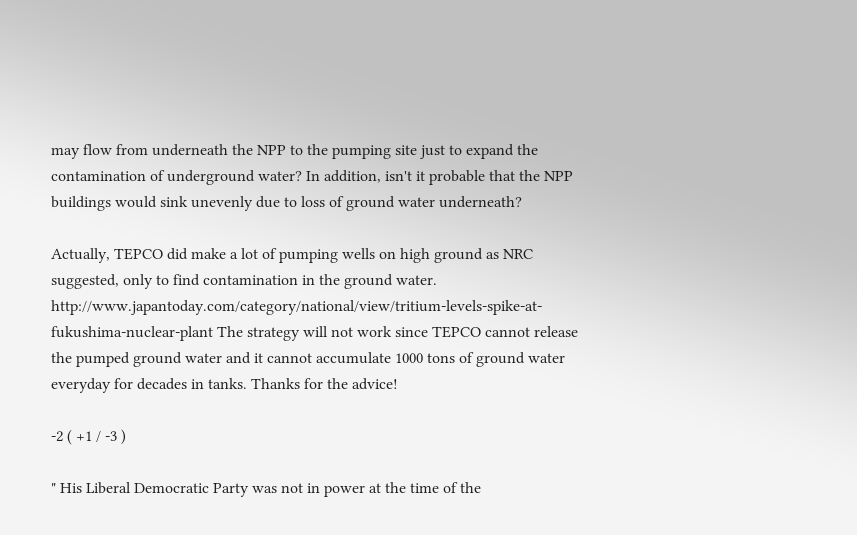may flow from underneath the NPP to the pumping site just to expand the contamination of underground water? In addition, isn't it probable that the NPP buildings would sink unevenly due to loss of ground water underneath?

Actually, TEPCO did make a lot of pumping wells on high ground as NRC suggested, only to find contamination in the ground water. http://www.japantoday.com/category/national/view/tritium-levels-spike-at-fukushima-nuclear-plant The strategy will not work since TEPCO cannot release the pumped ground water and it cannot accumulate 1000 tons of ground water everyday for decades in tanks. Thanks for the advice!

-2 ( +1 / -3 )

" His Liberal Democratic Party was not in power at the time of the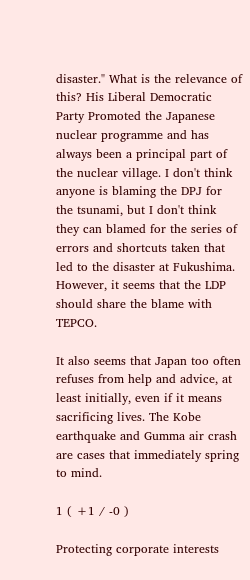disaster." What is the relevance of this? His Liberal Democratic Party Promoted the Japanese nuclear programme and has always been a principal part of the nuclear village. I don't think anyone is blaming the DPJ for the tsunami, but I don't think they can blamed for the series of errors and shortcuts taken that led to the disaster at Fukushima. However, it seems that the LDP should share the blame with TEPCO.

It also seems that Japan too often refuses from help and advice, at least initially, even if it means sacrificing lives. The Kobe earthquake and Gumma air crash are cases that immediately spring to mind.

1 ( +1 / -0 )

Protecting corporate interests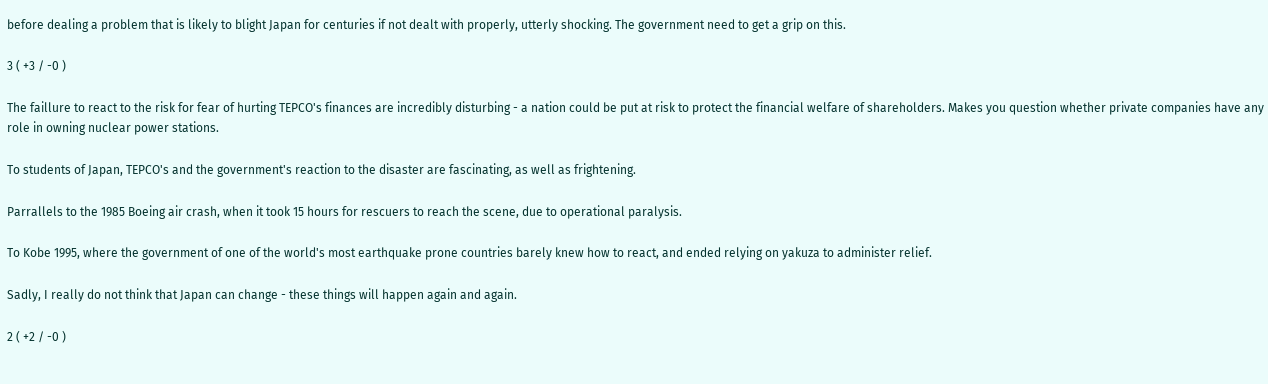before dealing a problem that is likely to blight Japan for centuries if not dealt with properly, utterly shocking. The government need to get a grip on this.

3 ( +3 / -0 )

The faillure to react to the risk for fear of hurting TEPCO's finances are incredibly disturbing - a nation could be put at risk to protect the financial welfare of shareholders. Makes you question whether private companies have any role in owning nuclear power stations.

To students of Japan, TEPCO's and the government's reaction to the disaster are fascinating, as well as frightening.

Parrallels to the 1985 Boeing air crash, when it took 15 hours for rescuers to reach the scene, due to operational paralysis.

To Kobe 1995, where the government of one of the world's most earthquake prone countries barely knew how to react, and ended relying on yakuza to administer relief.

Sadly, I really do not think that Japan can change - these things will happen again and again.

2 ( +2 / -0 )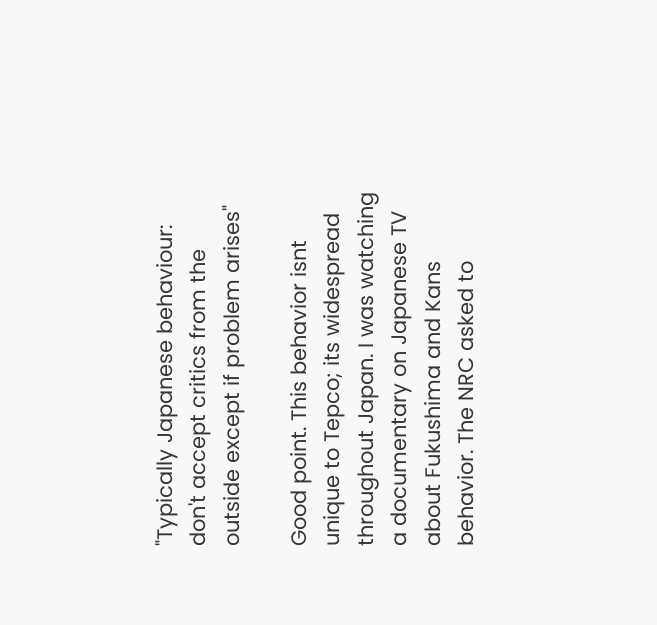"Typically Japanese behaviour: don't accept critics from the outside except if problem arises"

Good point. This behavior isnt unique to Tepco; its widespread throughout Japan. I was watching a documentary on Japanese TV about Fukushima and Kans behavior. The NRC asked to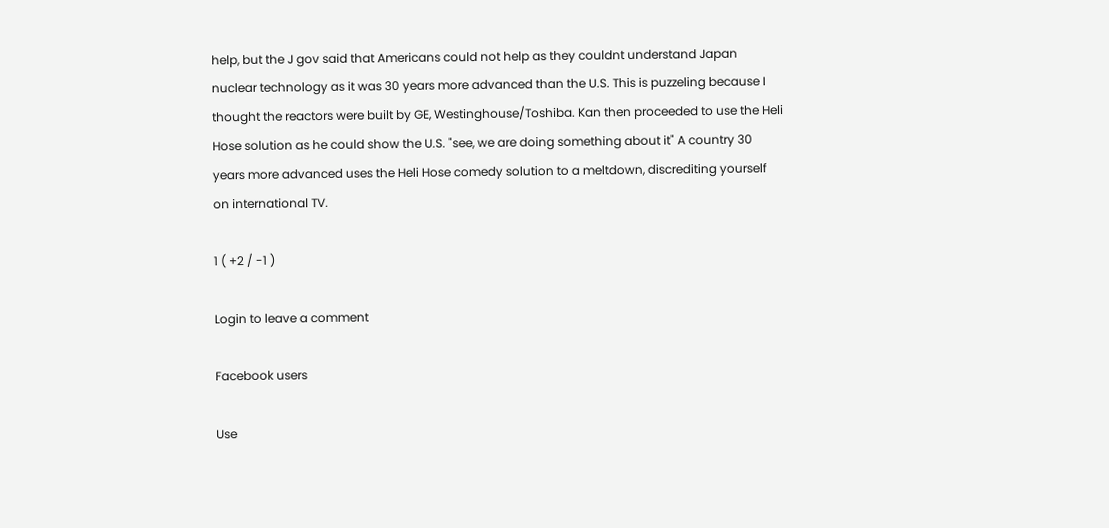help, but the J gov said that Americans could not help as they couldnt understand Japan nuclear technology as it was 30 years more advanced than the U.S. This is puzzeling because I thought the reactors were built by GE, Westinghouse/Toshiba. Kan then proceeded to use the Heli Hose solution as he could show the U.S. "see, we are doing something about it" A country 30 years more advanced uses the Heli Hose comedy solution to a meltdown, discrediting yourself on international TV.

1 ( +2 / -1 )

Login to leave a comment

Facebook users

Use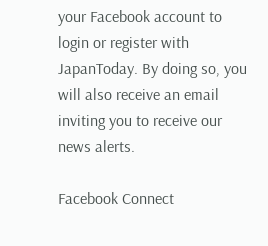your Facebook account to login or register with JapanToday. By doing so, you will also receive an email inviting you to receive our news alerts.

Facebook Connect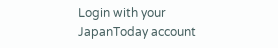Login with your JapanToday account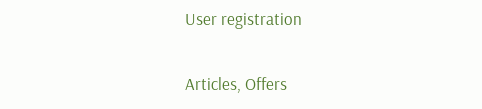User registration

Articles, Offers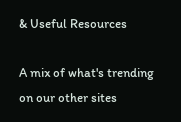& Useful Resources

A mix of what's trending on our other sites